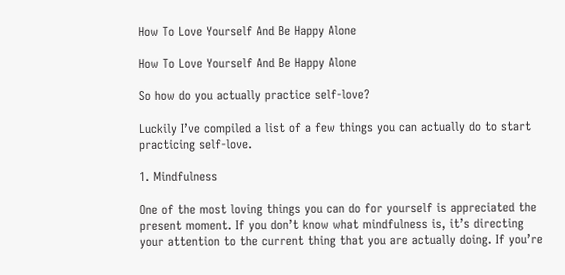How To Love Yourself And Be Happy Alone

How To Love Yourself And Be Happy Alone

So how do you actually practice self-love?

Luckily I’ve compiled a list of a few things you can actually do to start practicing self-love.

1. Mindfulness

One of the most loving things you can do for yourself is appreciated the present moment. If you don’t know what mindfulness is, it’s directing your attention to the current thing that you are actually doing. If you’re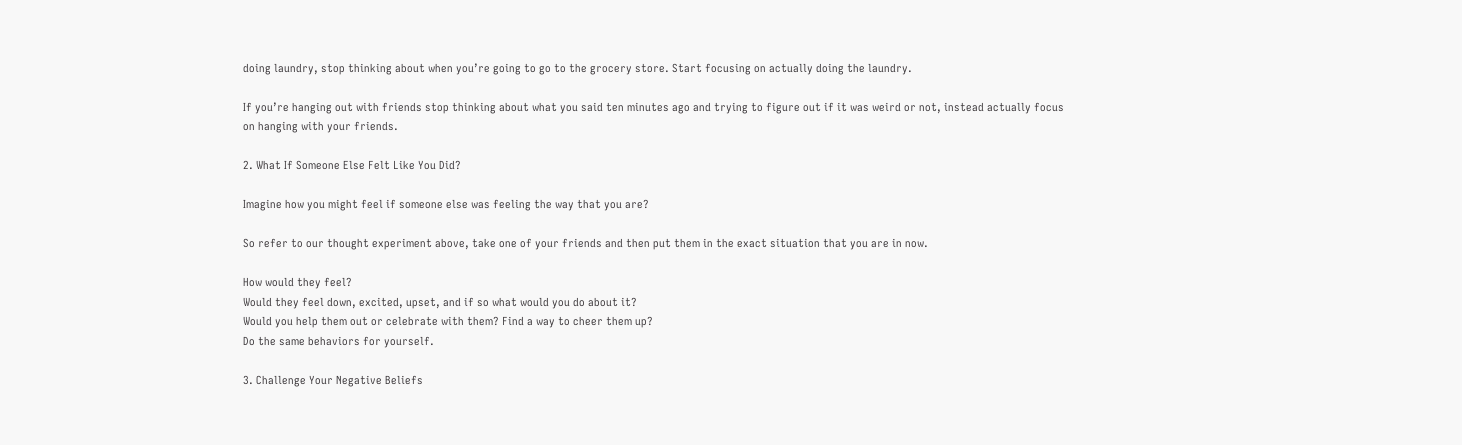doing laundry, stop thinking about when you’re going to go to the grocery store. Start focusing on actually doing the laundry.

If you’re hanging out with friends stop thinking about what you said ten minutes ago and trying to figure out if it was weird or not, instead actually focus on hanging with your friends.

2. What If Someone Else Felt Like You Did?

Imagine how you might feel if someone else was feeling the way that you are?

So refer to our thought experiment above, take one of your friends and then put them in the exact situation that you are in now.

How would they feel?
Would they feel down, excited, upset, and if so what would you do about it?
Would you help them out or celebrate with them? Find a way to cheer them up?
Do the same behaviors for yourself.

3. Challenge Your Negative Beliefs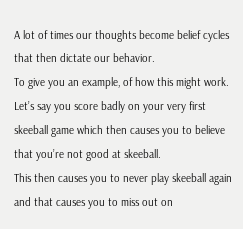A lot of times our thoughts become belief cycles that then dictate our behavior.
To give you an example, of how this might work. Let’s say you score badly on your very first skeeball game which then causes you to believe that you’re not good at skeeball.
This then causes you to never play skeeball again and that causes you to miss out on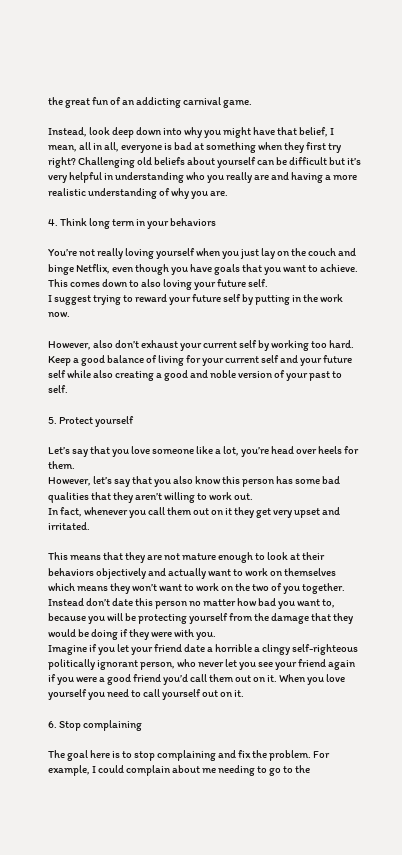the great fun of an addicting carnival game.

Instead, look deep down into why you might have that belief, I mean, all in all, everyone is bad at something when they first try right? Challenging old beliefs about yourself can be difficult but it’s very helpful in understanding who you really are and having a more realistic understanding of why you are.

4. Think long term in your behaviors

You’re not really loving yourself when you just lay on the couch and binge Netflix, even though you have goals that you want to achieve. This comes down to also loving your future self.
I suggest trying to reward your future self by putting in the work now.

However, also don’t exhaust your current self by working too hard. Keep a good balance of living for your current self and your future self while also creating a good and noble version of your past to self.

5. Protect yourself

Let’s say that you love someone like a lot, you’re head over heels for them.
However, let’s say that you also know this person has some bad qualities that they aren’t willing to work out.
In fact, whenever you call them out on it they get very upset and irritated.

This means that they are not mature enough to look at their behaviors objectively and actually want to work on themselves which means they won’t want to work on the two of you together.
Instead don’t date this person no matter how bad you want to, because you will be protecting yourself from the damage that they would be doing if they were with you.
Imagine if you let your friend date a horrible a clingy self-righteous politically ignorant person, who never let you see your friend again if you were a good friend you’d call them out on it. When you love yourself you need to call yourself out on it.

6. Stop complaining

The goal here is to stop complaining and fix the problem. For example, I could complain about me needing to go to the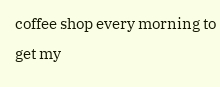coffee shop every morning to get my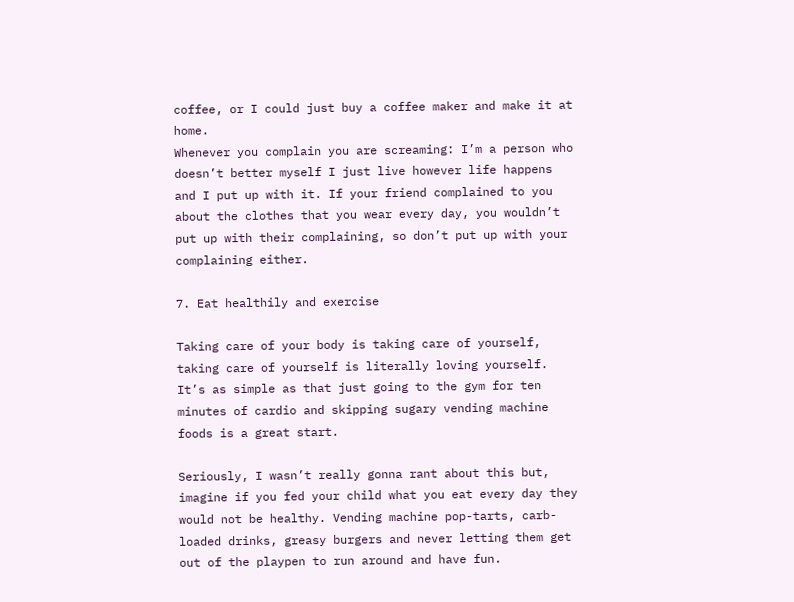coffee, or I could just buy a coffee maker and make it at home.
Whenever you complain you are screaming: I’m a person who doesn’t better myself I just live however life happens and I put up with it. If your friend complained to you about the clothes that you wear every day, you wouldn’t put up with their complaining, so don’t put up with your complaining either.

7. Eat healthily and exercise

Taking care of your body is taking care of yourself, taking care of yourself is literally loving yourself. It’s as simple as that just going to the gym for ten minutes of cardio and skipping sugary vending machine foods is a great start.

Seriously, I wasn’t really gonna rant about this but, imagine if you fed your child what you eat every day they would not be healthy. Vending machine pop-tarts, carb-loaded drinks, greasy burgers and never letting them get out of the playpen to run around and have fun.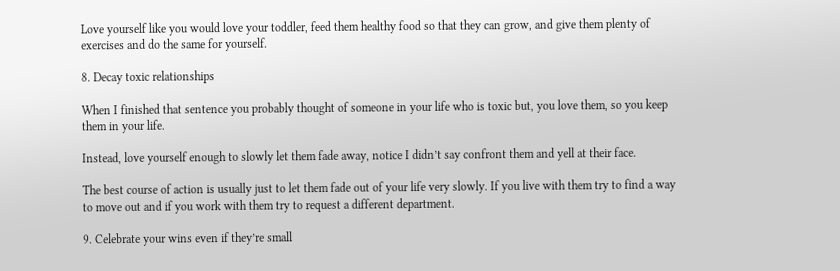Love yourself like you would love your toddler, feed them healthy food so that they can grow, and give them plenty of exercises and do the same for yourself.

8. Decay toxic relationships

When I finished that sentence you probably thought of someone in your life who is toxic but, you love them, so you keep them in your life.

Instead, love yourself enough to slowly let them fade away, notice I didn’t say confront them and yell at their face.

The best course of action is usually just to let them fade out of your life very slowly. If you live with them try to find a way to move out and if you work with them try to request a different department.

9. Celebrate your wins even if they’re small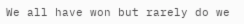We all have won but rarely do we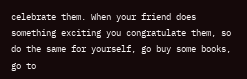celebrate them. When your friend does something exciting you congratulate them, so do the same for yourself, go buy some books, go to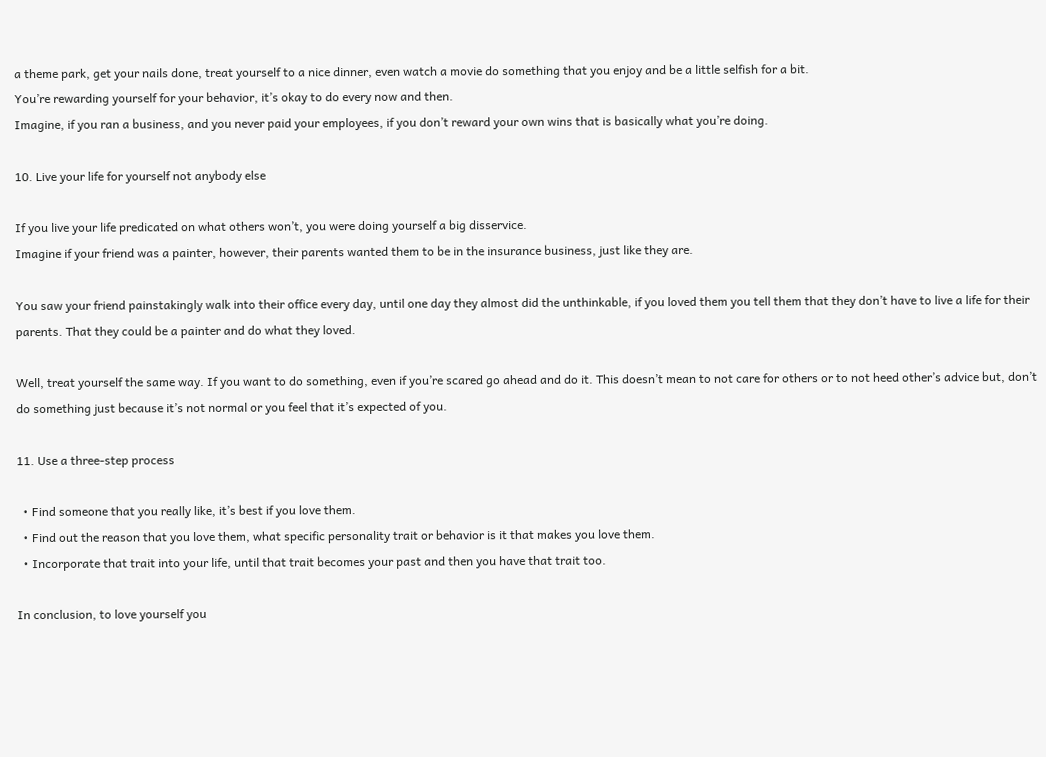a theme park, get your nails done, treat yourself to a nice dinner, even watch a movie do something that you enjoy and be a little selfish for a bit.
You’re rewarding yourself for your behavior, it’s okay to do every now and then.
Imagine, if you ran a business, and you never paid your employees, if you don’t reward your own wins that is basically what you’re doing.

10. Live your life for yourself not anybody else

If you live your life predicated on what others won’t, you were doing yourself a big disservice.
Imagine if your friend was a painter, however, their parents wanted them to be in the insurance business, just like they are.

You saw your friend painstakingly walk into their office every day, until one day they almost did the unthinkable, if you loved them you tell them that they don’t have to live a life for their parents. That they could be a painter and do what they loved.

Well, treat yourself the same way. If you want to do something, even if you’re scared go ahead and do it. This doesn’t mean to not care for others or to not heed other’s advice but, don’t do something just because it’s not normal or you feel that it’s expected of you.

11. Use a three-step process

  • Find someone that you really like, it’s best if you love them.
  • Find out the reason that you love them, what specific personality trait or behavior is it that makes you love them.
  • Incorporate that trait into your life, until that trait becomes your past and then you have that trait too.

In conclusion, to love yourself you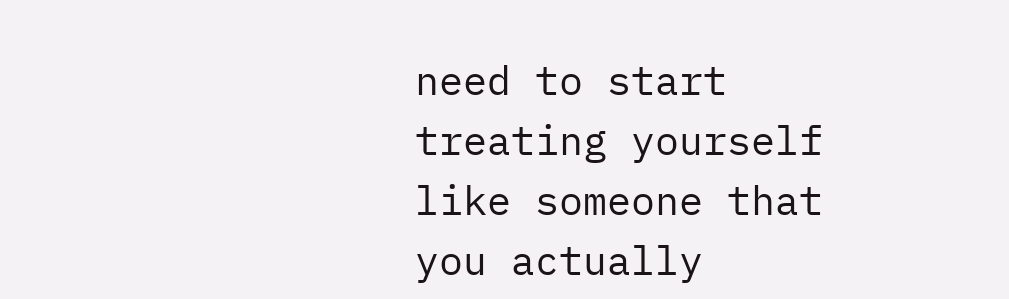need to start treating yourself like someone that you actually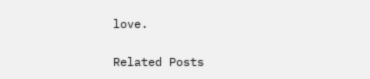love.

Related Posts